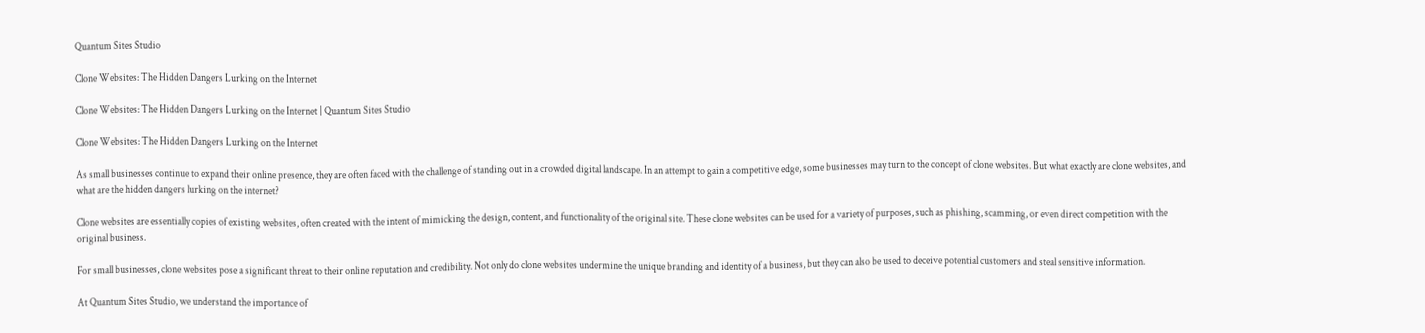Quantum Sites Studio

Clone Websites: The Hidden Dangers Lurking on the Internet

Clone Websites: The Hidden Dangers Lurking on the Internet | Quantum Sites Studio

Clone Websites: The Hidden Dangers Lurking on the Internet

As small businesses continue to expand their online presence, they are often faced with the challenge of standing out in a crowded digital landscape. In an attempt to gain a competitive edge, some businesses may turn to the concept of clone websites. But what exactly are clone websites, and what are the hidden dangers lurking on the internet?

Clone websites are essentially copies of existing websites, often created with the intent of mimicking the design, content, and functionality of the original site. These clone websites can be used for a variety of purposes, such as phishing, scamming, or even direct competition with the original business.

For small businesses, clone websites pose a significant threat to their online reputation and credibility. Not only do clone websites undermine the unique branding and identity of a business, but they can also be used to deceive potential customers and steal sensitive information.

At Quantum Sites Studio, we understand the importance of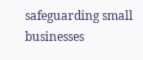safeguarding small businesses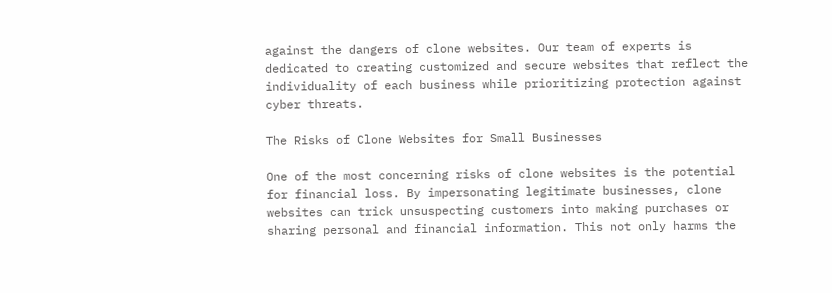against the dangers of clone websites. Our team of experts is dedicated to creating customized and secure websites that reflect the individuality of each business while prioritizing protection against cyber threats.

The Risks of Clone Websites for Small Businesses

One of the most concerning risks of clone websites is the potential for financial loss. By impersonating legitimate businesses, clone websites can trick unsuspecting customers into making purchases or sharing personal and financial information. This not only harms the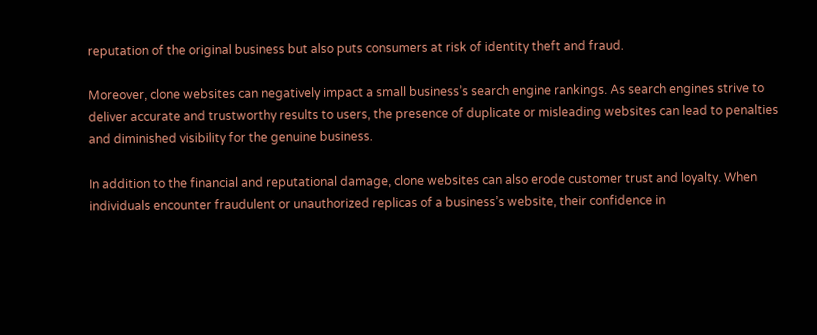reputation of the original business but also puts consumers at risk of identity theft and fraud.

Moreover, clone websites can negatively impact a small business’s search engine rankings. As search engines strive to deliver accurate and trustworthy results to users, the presence of duplicate or misleading websites can lead to penalties and diminished visibility for the genuine business.

In addition to the financial and reputational damage, clone websites can also erode customer trust and loyalty. When individuals encounter fraudulent or unauthorized replicas of a business’s website, their confidence in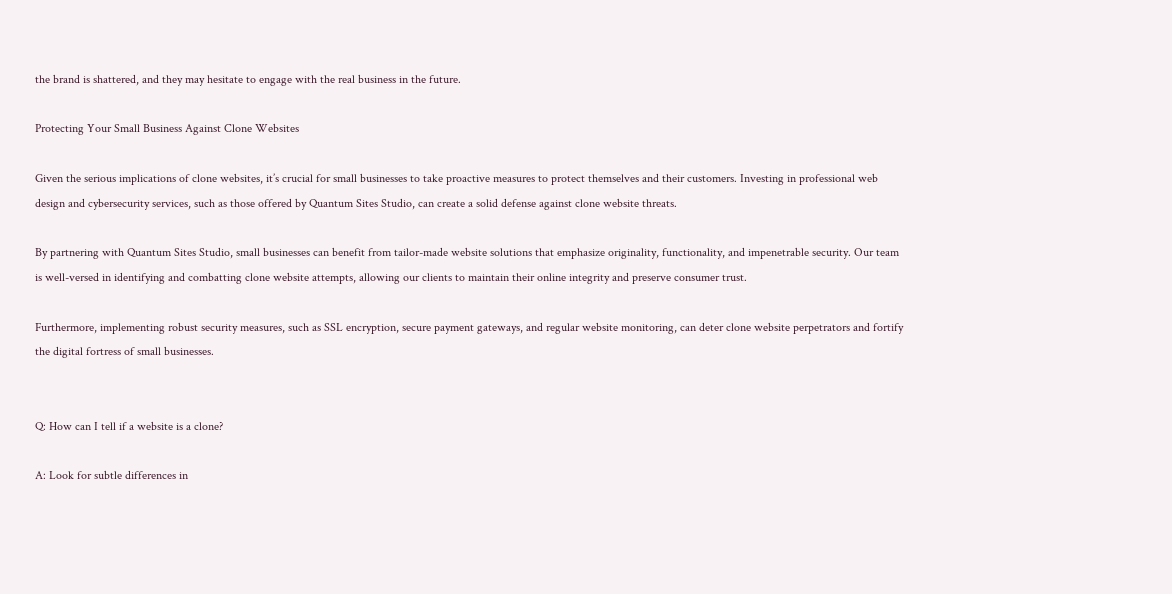the brand is shattered, and they may hesitate to engage with the real business in the future.

Protecting Your Small Business Against Clone Websites

Given the serious implications of clone websites, it’s crucial for small businesses to take proactive measures to protect themselves and their customers. Investing in professional web design and cybersecurity services, such as those offered by Quantum Sites Studio, can create a solid defense against clone website threats.

By partnering with Quantum Sites Studio, small businesses can benefit from tailor-made website solutions that emphasize originality, functionality, and impenetrable security. Our team is well-versed in identifying and combatting clone website attempts, allowing our clients to maintain their online integrity and preserve consumer trust.

Furthermore, implementing robust security measures, such as SSL encryption, secure payment gateways, and regular website monitoring, can deter clone website perpetrators and fortify the digital fortress of small businesses.


Q: How can I tell if a website is a clone?

A: Look for subtle differences in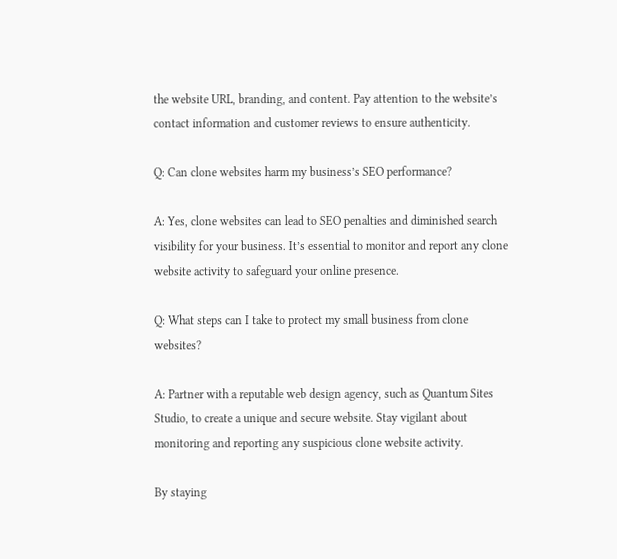the website URL, branding, and content. Pay attention to the website’s contact information and customer reviews to ensure authenticity.

Q: Can clone websites harm my business’s SEO performance?

A: Yes, clone websites can lead to SEO penalties and diminished search visibility for your business. It’s essential to monitor and report any clone website activity to safeguard your online presence.

Q: What steps can I take to protect my small business from clone websites?

A: Partner with a reputable web design agency, such as Quantum Sites Studio, to create a unique and secure website. Stay vigilant about monitoring and reporting any suspicious clone website activity.

By staying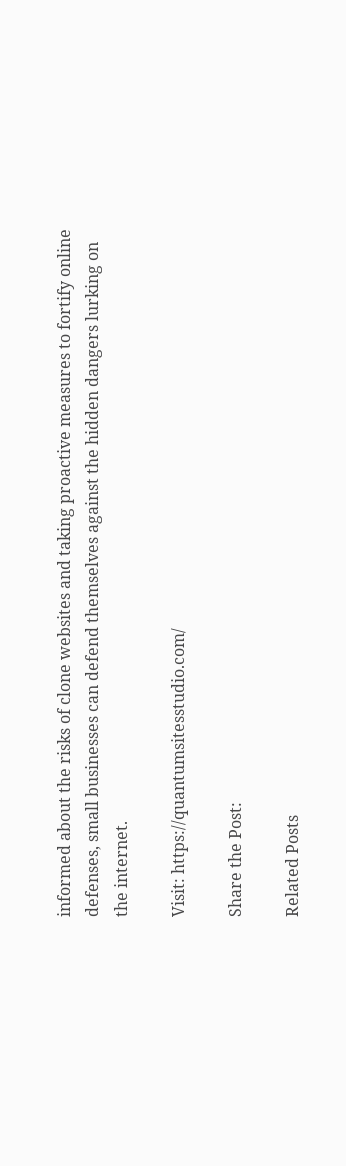informed about the risks of clone websites and taking proactive measures to fortify online defenses, small businesses can defend themselves against the hidden dangers lurking on the internet.

Visit: https://quantumsitesstudio.com/

Share the Post:

Related Posts